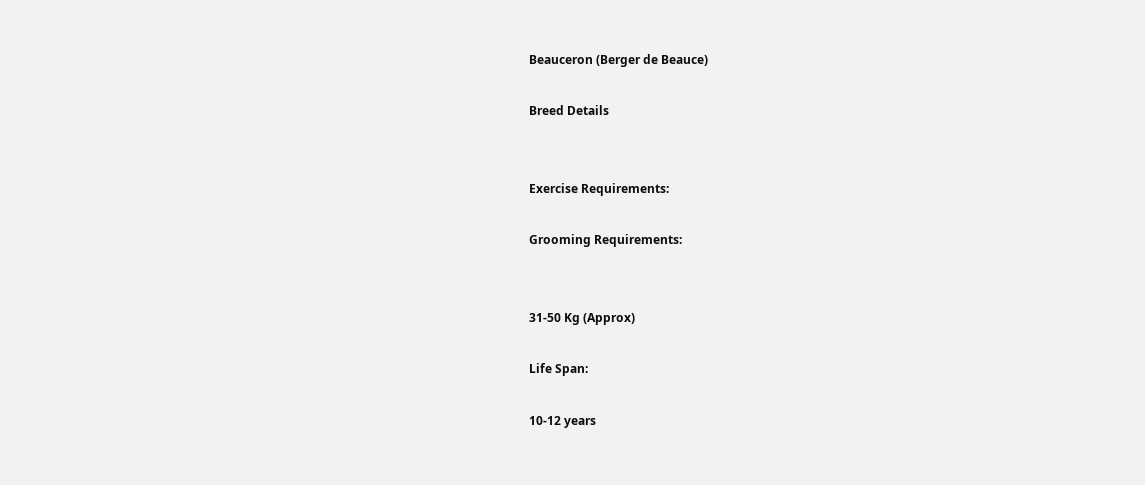Beauceron (Berger de Beauce)

Breed Details


Exercise Requirements:

Grooming Requirements:


31-50 Kg (Approx)

Life Span:

10-12 years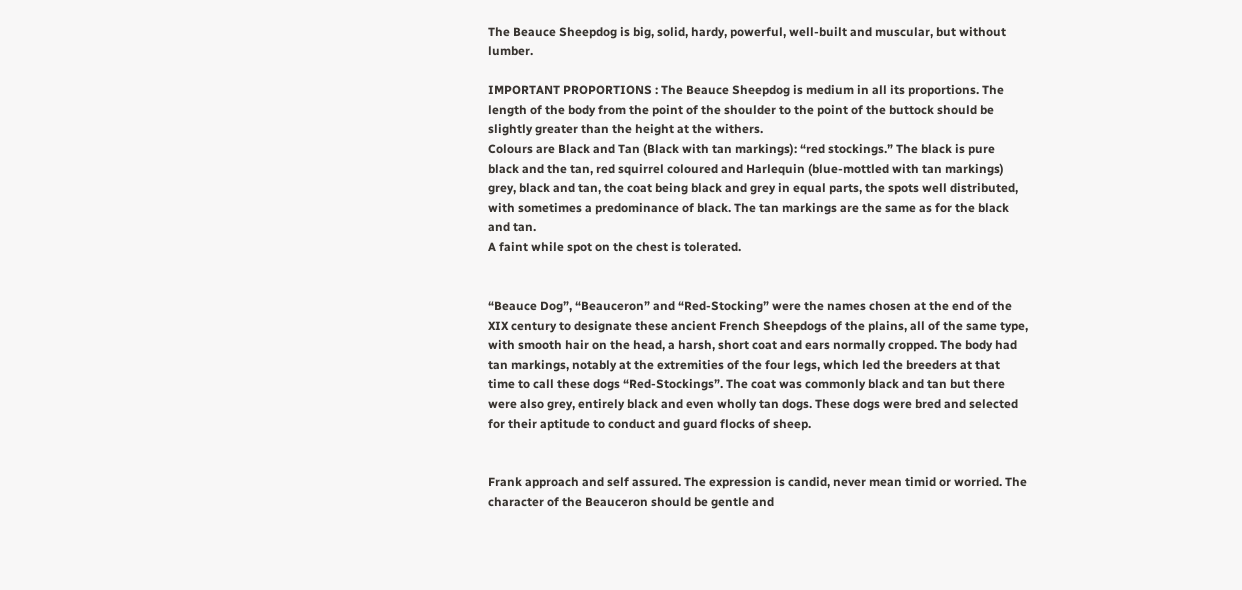The Beauce Sheepdog is big, solid, hardy, powerful, well-built and muscular, but without lumber.

IMPORTANT PROPORTIONS : The Beauce Sheepdog is medium in all its proportions. The length of the body from the point of the shoulder to the point of the buttock should be slightly greater than the height at the withers.
Colours are Black and Tan (Black with tan markings): “red stockings.” The black is pure black and the tan, red squirrel coloured and Harlequin (blue-mottled with tan markings) grey, black and tan, the coat being black and grey in equal parts, the spots well distributed, with sometimes a predominance of black. The tan markings are the same as for the black and tan.
A faint while spot on the chest is tolerated.


“Beauce Dog”, “Beauceron” and “Red-Stocking” were the names chosen at the end of the XIX century to designate these ancient French Sheepdogs of the plains, all of the same type, with smooth hair on the head, a harsh, short coat and ears normally cropped. The body had tan markings, notably at the extremities of the four legs, which led the breeders at that time to call these dogs “Red-Stockings”. The coat was commonly black and tan but there were also grey, entirely black and even wholly tan dogs. These dogs were bred and selected for their aptitude to conduct and guard flocks of sheep.


Frank approach and self assured. The expression is candid, never mean timid or worried. The character of the Beauceron should be gentle and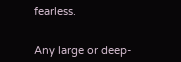fearless.


Any large or deep-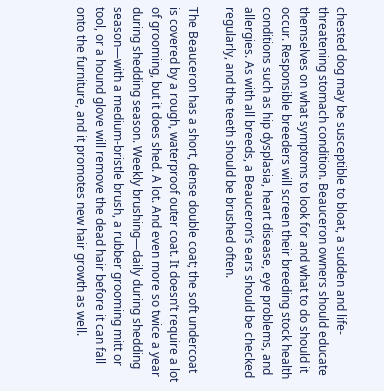chested dog may be susceptible to bloat, a sudden and life-threatening stomach condition. Beauceron owners should educate themselves on what symptoms to look for and what to do should it occur. Responsible breeders will screen their breeding stock health conditions such as hip dysplasia, heart disease, eye problems, and allergies. As with all breeds, a Beauceron’s ears should be checked regularly, and the teeth should be brushed often.

The Beauceron has a short, dense double coat; the soft undercoat is covered by a rough, waterproof outer coat. It doesn’t require a lot of grooming, but it does shed. A lot. And even more so twice a year during shedding season. Weekly brushing—daily during shedding season—with a medium-bristle brush, a rubber grooming mitt or tool, or a hound glove will remove the dead hair before it can fall onto the furniture, and it promotes new hair growth as well.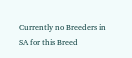Currently no Breeders in SA for this Breed